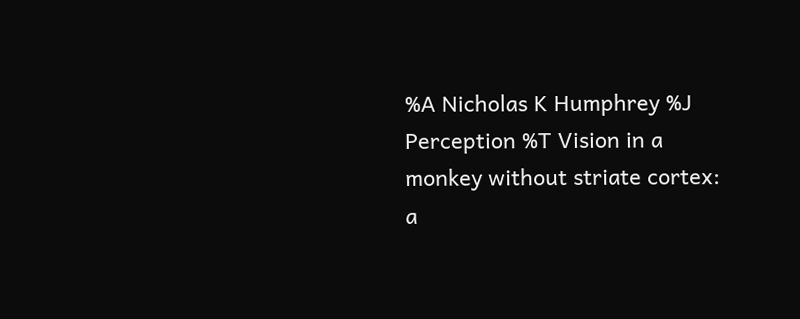%A Nicholas K Humphrey %J Perception %T Vision in a monkey without striate cortex: a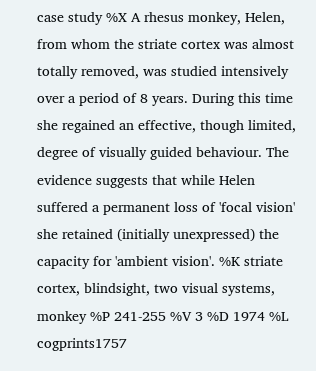case study %X A rhesus monkey, Helen, from whom the striate cortex was almost totally removed, was studied intensively over a period of 8 years. During this time she regained an effective, though limited, degree of visually guided behaviour. The evidence suggests that while Helen suffered a permanent loss of 'focal vision' she retained (initially unexpressed) the capacity for 'ambient vision'. %K striate cortex, blindsight, two visual systems, monkey %P 241-255 %V 3 %D 1974 %L cogprints1757